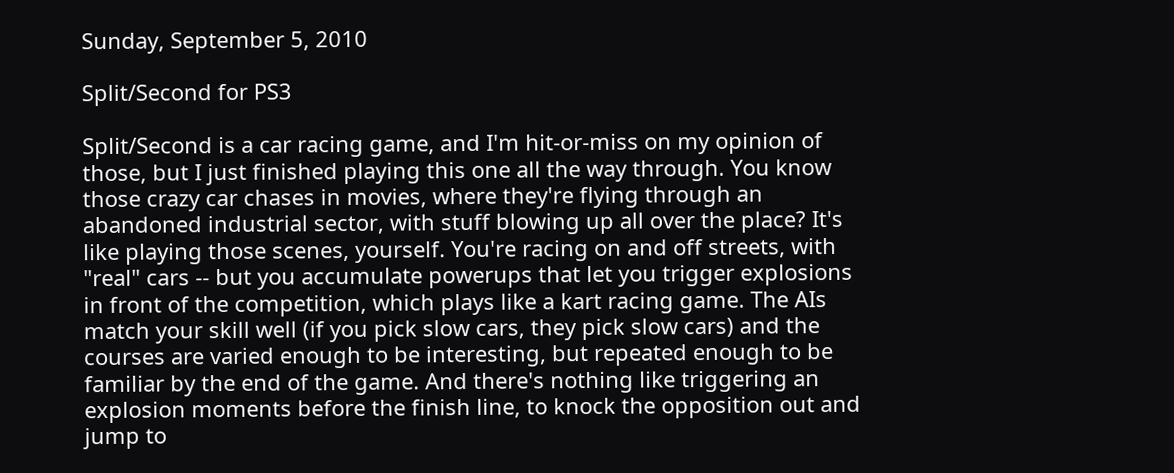Sunday, September 5, 2010

Split/Second for PS3

Split/Second is a car racing game, and I'm hit-or-miss on my opinion of those, but I just finished playing this one all the way through. You know those crazy car chases in movies, where they're flying through an abandoned industrial sector, with stuff blowing up all over the place? It's like playing those scenes, yourself. You're racing on and off streets, with "real" cars -- but you accumulate powerups that let you trigger explosions in front of the competition, which plays like a kart racing game. The AIs match your skill well (if you pick slow cars, they pick slow cars) and the courses are varied enough to be interesting, but repeated enough to be familiar by the end of the game. And there's nothing like triggering an explosion moments before the finish line, to knock the opposition out and jump to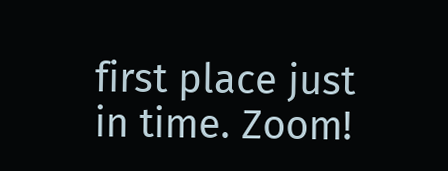first place just in time. Zoom!